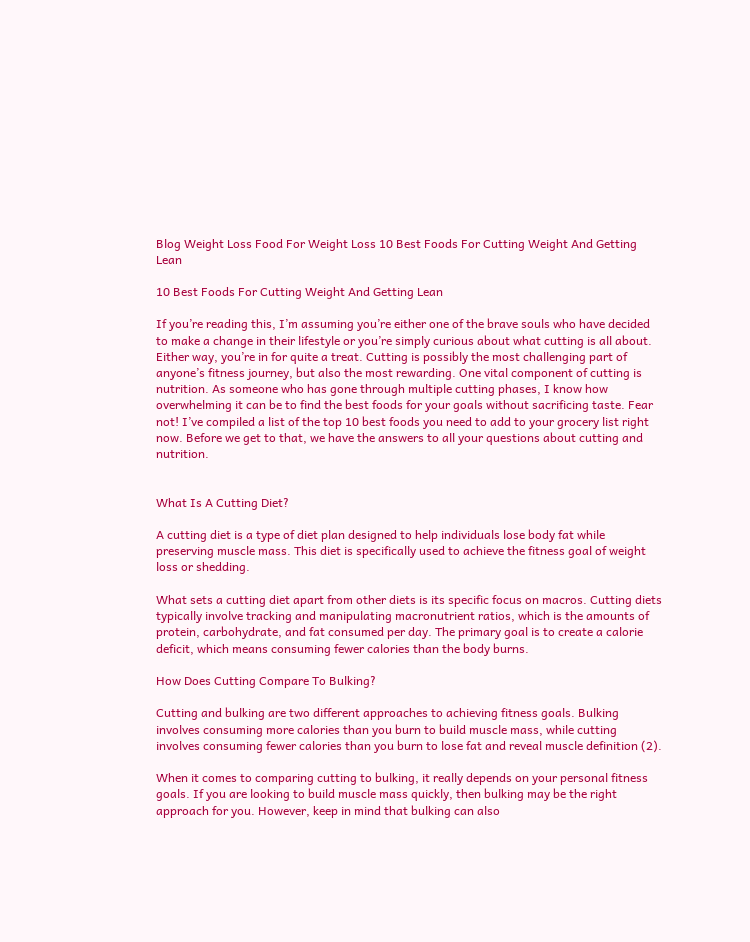Blog Weight Loss Food For Weight Loss 10 Best Foods For Cutting Weight And Getting Lean

10 Best Foods For Cutting Weight And Getting Lean

If you’re reading this, I’m assuming you’re either one of the brave souls who have decided to make a change in their lifestyle or you’re simply curious about what cutting is all about. Either way, you’re in for quite a treat. Cutting is possibly the most challenging part of anyone’s fitness journey, but also the most rewarding. One vital component of cutting is nutrition. As someone who has gone through multiple cutting phases, I know how overwhelming it can be to find the best foods for your goals without sacrificing taste. Fear not! I’ve compiled a list of the top 10 best foods you need to add to your grocery list right now. Before we get to that, we have the answers to all your questions about cutting and nutrition.


What Is A Cutting Diet?

A cutting diet is a type of diet plan designed to help individuals lose body fat while preserving muscle mass. This diet is specifically used to achieve the fitness goal of weight loss or shedding.

What sets a cutting diet apart from other diets is its specific focus on macros. Cutting diets typically involve tracking and manipulating macronutrient ratios, which is the amounts of protein, carbohydrate, and fat consumed per day. The primary goal is to create a calorie deficit, which means consuming fewer calories than the body burns.

How Does Cutting Compare To Bulking?

Cutting and bulking are two different approaches to achieving fitness goals. Bulking involves consuming more calories than you burn to build muscle mass, while cutting involves consuming fewer calories than you burn to lose fat and reveal muscle definition (2).

When it comes to comparing cutting to bulking, it really depends on your personal fitness goals. If you are looking to build muscle mass quickly, then bulking may be the right approach for you. However, keep in mind that bulking can also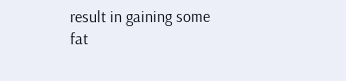result in gaining some fat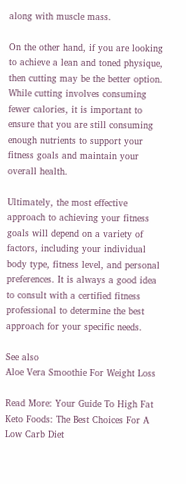along with muscle mass.

On the other hand, if you are looking to achieve a lean and toned physique, then cutting may be the better option. While cutting involves consuming fewer calories, it is important to ensure that you are still consuming enough nutrients to support your fitness goals and maintain your overall health.

Ultimately, the most effective approach to achieving your fitness goals will depend on a variety of factors, including your individual body type, fitness level, and personal preferences. It is always a good idea to consult with a certified fitness professional to determine the best approach for your specific needs.

See also
Aloe Vera Smoothie For Weight Loss

Read More: Your Guide To High Fat Keto Foods: The Best Choices For A Low Carb Diet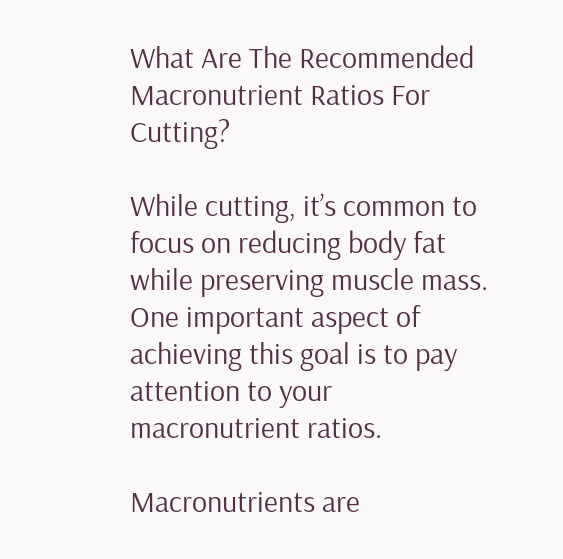What Are The Recommended Macronutrient Ratios For Cutting?

While cutting, it’s common to focus on reducing body fat while preserving muscle mass. One important aspect of achieving this goal is to pay attention to your macronutrient ratios.

Macronutrients are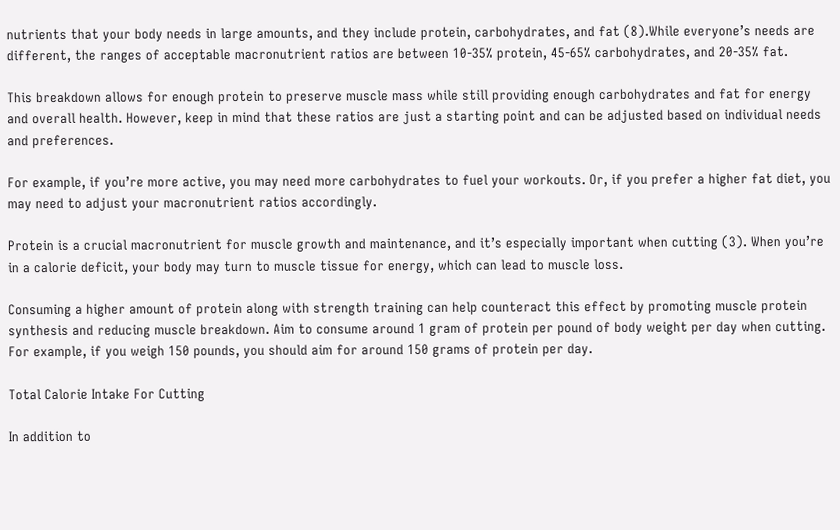nutrients that your body needs in large amounts, and they include protein, carbohydrates, and fat (8).While everyone’s needs are different, the ranges of acceptable macronutrient ratios are between 10-35% protein, 45-65% carbohydrates, and 20-35% fat.

This breakdown allows for enough protein to preserve muscle mass while still providing enough carbohydrates and fat for energy and overall health. However, keep in mind that these ratios are just a starting point and can be adjusted based on individual needs and preferences.

For example, if you’re more active, you may need more carbohydrates to fuel your workouts. Or, if you prefer a higher fat diet, you may need to adjust your macronutrient ratios accordingly.

Protein is a crucial macronutrient for muscle growth and maintenance, and it’s especially important when cutting (3). When you’re in a calorie deficit, your body may turn to muscle tissue for energy, which can lead to muscle loss.

Consuming a higher amount of protein along with strength training can help counteract this effect by promoting muscle protein synthesis and reducing muscle breakdown. Aim to consume around 1 gram of protein per pound of body weight per day when cutting. For example, if you weigh 150 pounds, you should aim for around 150 grams of protein per day.

Total Calorie Intake For Cutting

In addition to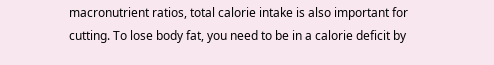macronutrient ratios, total calorie intake is also important for cutting. To lose body fat, you need to be in a calorie deficit by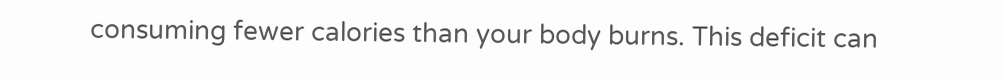consuming fewer calories than your body burns. This deficit can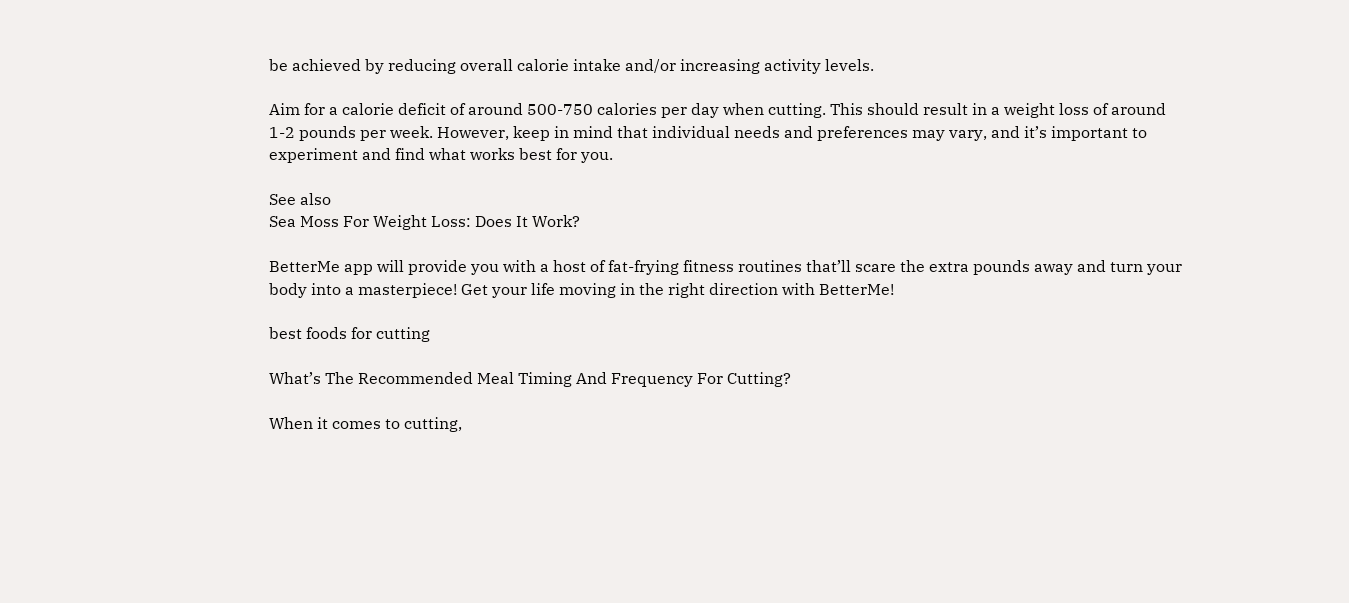be achieved by reducing overall calorie intake and/or increasing activity levels.

Aim for a calorie deficit of around 500-750 calories per day when cutting. This should result in a weight loss of around 1-2 pounds per week. However, keep in mind that individual needs and preferences may vary, and it’s important to experiment and find what works best for you.

See also
Sea Moss For Weight Loss: Does It Work?

BetterMe app will provide you with a host of fat-frying fitness routines that’ll scare the extra pounds away and turn your body into a masterpiece! Get your life moving in the right direction with BetterMe!

best foods for cutting

What’s The Recommended Meal Timing And Frequency For Cutting?

When it comes to cutting,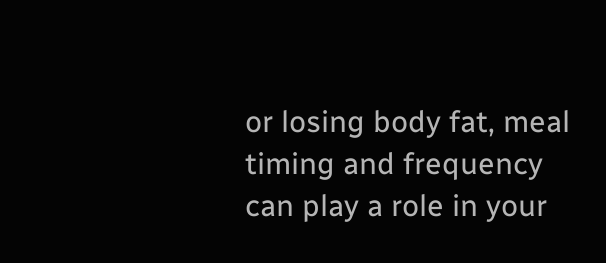or losing body fat, meal timing and frequency can play a role in your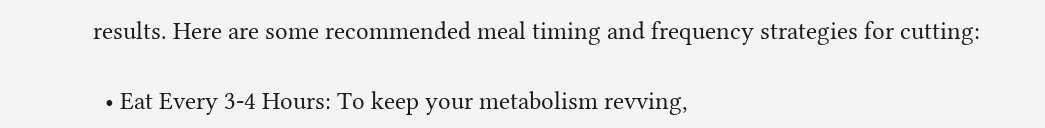results. Here are some recommended meal timing and frequency strategies for cutting:

  • Eat Every 3-4 Hours: To keep your metabolism revving,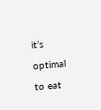it’s optimal to eat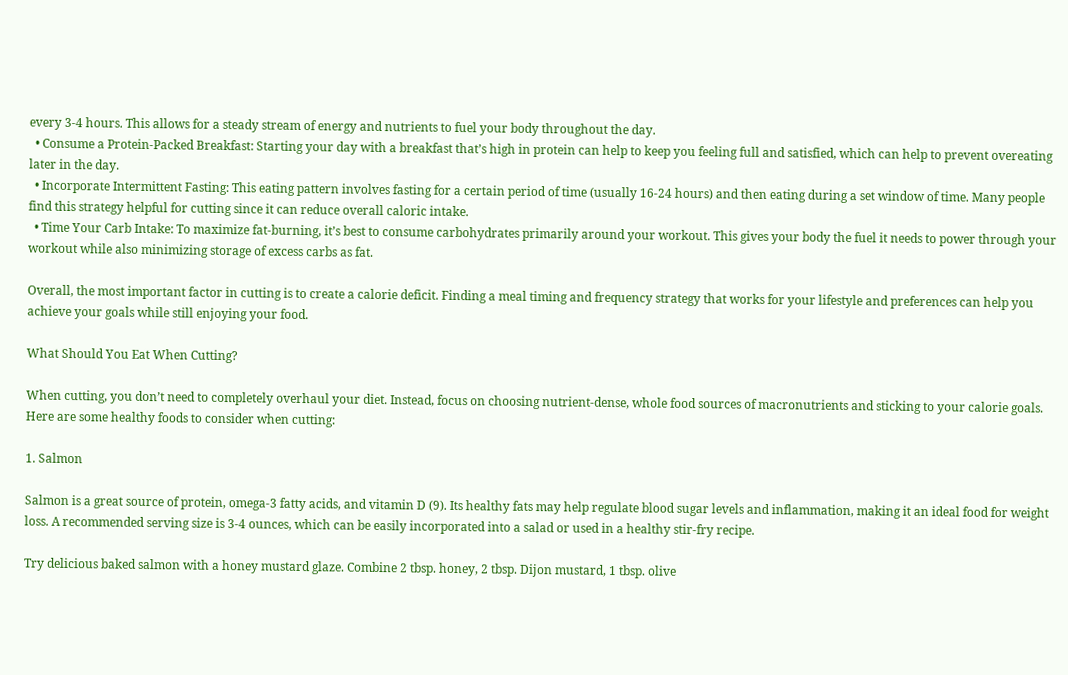every 3-4 hours. This allows for a steady stream of energy and nutrients to fuel your body throughout the day.
  • Consume a Protein-Packed Breakfast: Starting your day with a breakfast that’s high in protein can help to keep you feeling full and satisfied, which can help to prevent overeating later in the day.
  • Incorporate Intermittent Fasting: This eating pattern involves fasting for a certain period of time (usually 16-24 hours) and then eating during a set window of time. Many people find this strategy helpful for cutting since it can reduce overall caloric intake.
  • Time Your Carb Intake: To maximize fat-burning, it’s best to consume carbohydrates primarily around your workout. This gives your body the fuel it needs to power through your workout while also minimizing storage of excess carbs as fat.

Overall, the most important factor in cutting is to create a calorie deficit. Finding a meal timing and frequency strategy that works for your lifestyle and preferences can help you achieve your goals while still enjoying your food.

What Should You Eat When Cutting?

When cutting, you don’t need to completely overhaul your diet. Instead, focus on choosing nutrient-dense, whole food sources of macronutrients and sticking to your calorie goals. Here are some healthy foods to consider when cutting:

1. Salmon

Salmon is a great source of protein, omega-3 fatty acids, and vitamin D (9). Its healthy fats may help regulate blood sugar levels and inflammation, making it an ideal food for weight loss. A recommended serving size is 3-4 ounces, which can be easily incorporated into a salad or used in a healthy stir-fry recipe.

Try delicious baked salmon with a honey mustard glaze. Combine 2 tbsp. honey, 2 tbsp. Dijon mustard, 1 tbsp. olive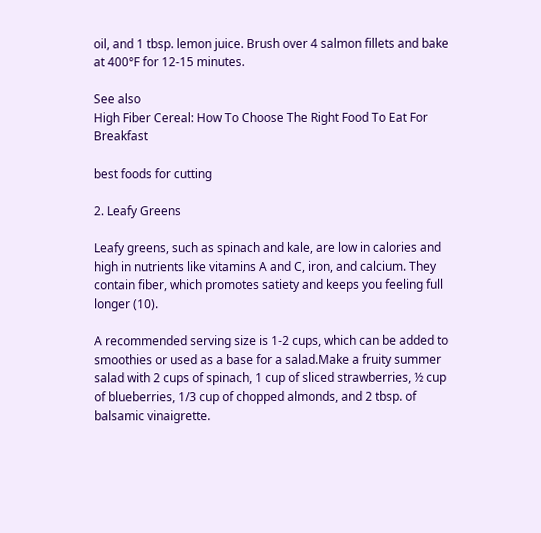oil, and 1 tbsp. lemon juice. Brush over 4 salmon fillets and bake at 400°F for 12-15 minutes.

See also
High Fiber Cereal: How To Choose The Right Food To Eat For Breakfast

best foods for cutting

2. Leafy Greens

Leafy greens, such as spinach and kale, are low in calories and high in nutrients like vitamins A and C, iron, and calcium. They contain fiber, which promotes satiety and keeps you feeling full longer (10).

A recommended serving size is 1-2 cups, which can be added to smoothies or used as a base for a salad.Make a fruity summer salad with 2 cups of spinach, 1 cup of sliced strawberries, ½ cup of blueberries, 1/3 cup of chopped almonds, and 2 tbsp. of balsamic vinaigrette.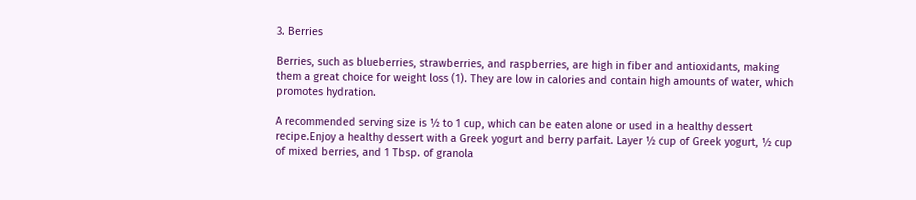3. Berries

Berries, such as blueberries, strawberries, and raspberries, are high in fiber and antioxidants, making them a great choice for weight loss (1). They are low in calories and contain high amounts of water, which promotes hydration.

A recommended serving size is ½ to 1 cup, which can be eaten alone or used in a healthy dessert recipe.Enjoy a healthy dessert with a Greek yogurt and berry parfait. Layer ½ cup of Greek yogurt, ½ cup of mixed berries, and 1 Tbsp. of granola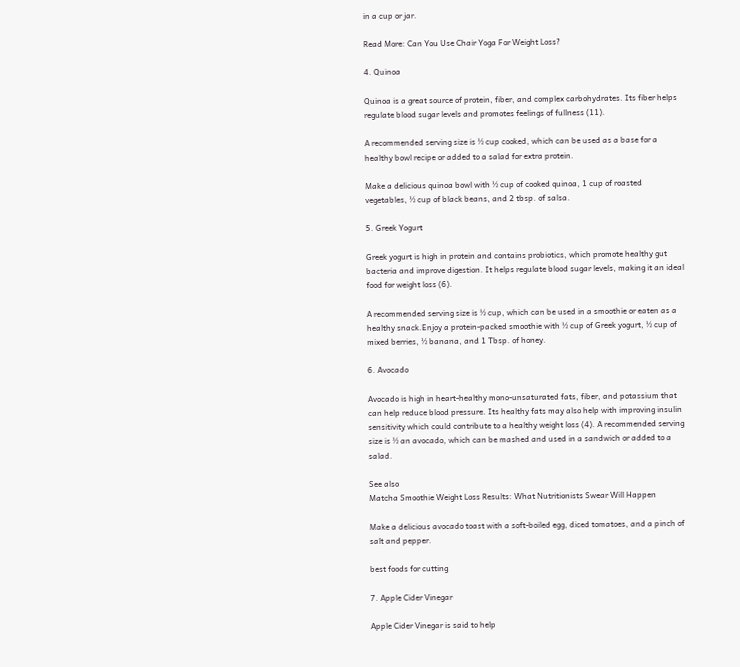in a cup or jar.

Read More: Can You Use Chair Yoga For Weight Loss?

4. Quinoa

Quinoa is a great source of protein, fiber, and complex carbohydrates. Its fiber helps regulate blood sugar levels and promotes feelings of fullness (11).

A recommended serving size is ½ cup cooked, which can be used as a base for a healthy bowl recipe or added to a salad for extra protein.

Make a delicious quinoa bowl with ½ cup of cooked quinoa, 1 cup of roasted vegetables, ½ cup of black beans, and 2 tbsp. of salsa.

5. Greek Yogurt

Greek yogurt is high in protein and contains probiotics, which promote healthy gut bacteria and improve digestion. It helps regulate blood sugar levels, making it an ideal food for weight loss (6).

A recommended serving size is ½ cup, which can be used in a smoothie or eaten as a healthy snack.Enjoy a protein-packed smoothie with ½ cup of Greek yogurt, ½ cup of mixed berries, ½ banana, and 1 Tbsp. of honey.

6. Avocado

Avocado is high in heart-healthy mono-unsaturated fats, fiber, and potassium that can help reduce blood pressure. Its healthy fats may also help with improving insulin sensitivity which could contribute to a healthy weight loss (4). A recommended serving size is ½ an avocado, which can be mashed and used in a sandwich or added to a salad.

See also
Matcha Smoothie Weight Loss Results: What Nutritionists Swear Will Happen

Make a delicious avocado toast with a soft-boiled egg, diced tomatoes, and a pinch of salt and pepper.

best foods for cutting

7. Apple Cider Vinegar

Apple Cider Vinegar is said to help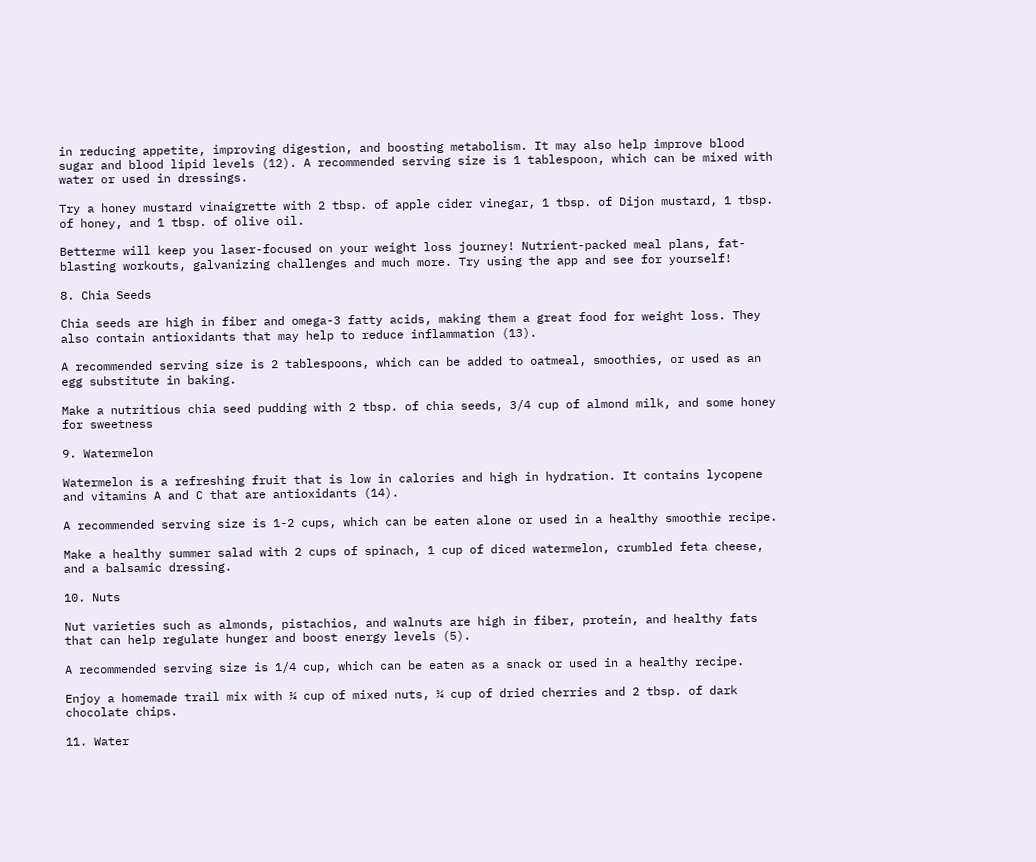in reducing appetite, improving digestion, and boosting metabolism. It may also help improve blood sugar and blood lipid levels (12). A recommended serving size is 1 tablespoon, which can be mixed with water or used in dressings.

Try a honey mustard vinaigrette with 2 tbsp. of apple cider vinegar, 1 tbsp. of Dijon mustard, 1 tbsp. of honey, and 1 tbsp. of olive oil.

Betterme will keep you laser-focused on your weight loss journey! Nutrient-packed meal plans, fat-blasting workouts, galvanizing challenges and much more. Try using the app and see for yourself!

8. Chia Seeds

Chia seeds are high in fiber and omega-3 fatty acids, making them a great food for weight loss. They also contain antioxidants that may help to reduce inflammation (13).

A recommended serving size is 2 tablespoons, which can be added to oatmeal, smoothies, or used as an egg substitute in baking.

Make a nutritious chia seed pudding with 2 tbsp. of chia seeds, 3/4 cup of almond milk, and some honey for sweetness

9. Watermelon

Watermelon is a refreshing fruit that is low in calories and high in hydration. It contains lycopene and vitamins A and C that are antioxidants (14).

A recommended serving size is 1-2 cups, which can be eaten alone or used in a healthy smoothie recipe.

Make a healthy summer salad with 2 cups of spinach, 1 cup of diced watermelon, crumbled feta cheese, and a balsamic dressing.

10. Nuts

Nut varieties such as almonds, pistachios, and walnuts are high in fiber, protein, and healthy fats that can help regulate hunger and boost energy levels (5).

A recommended serving size is 1/4 cup, which can be eaten as a snack or used in a healthy recipe.

Enjoy a homemade trail mix with ¼ cup of mixed nuts, ¼ cup of dried cherries and 2 tbsp. of dark chocolate chips.

11. Water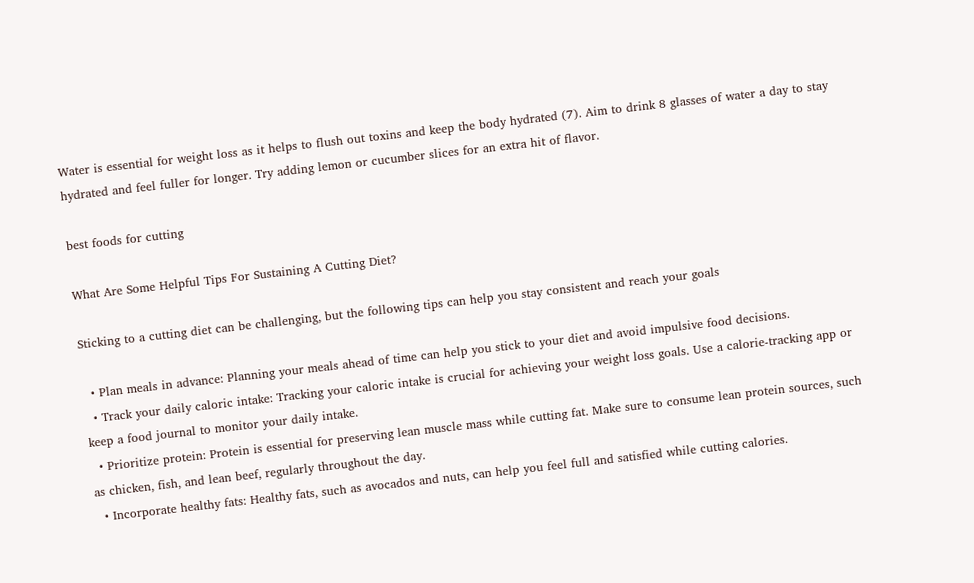Water is essential for weight loss as it helps to flush out toxins and keep the body hydrated (7). Aim to drink 8 glasses of water a day to stay hydrated and feel fuller for longer. Try adding lemon or cucumber slices for an extra hit of flavor.

best foods for cutting

What Are Some Helpful Tips For Sustaining A Cutting Diet?

Sticking to a cutting diet can be challenging, but the following tips can help you stay consistent and reach your goals

  • Plan meals in advance: Planning your meals ahead of time can help you stick to your diet and avoid impulsive food decisions.
  • Track your daily caloric intake: Tracking your caloric intake is crucial for achieving your weight loss goals. Use a calorie-tracking app or keep a food journal to monitor your daily intake.
  • Prioritize protein: Protein is essential for preserving lean muscle mass while cutting fat. Make sure to consume lean protein sources, such as chicken, fish, and lean beef, regularly throughout the day.
  • Incorporate healthy fats: Healthy fats, such as avocados and nuts, can help you feel full and satisfied while cutting calories.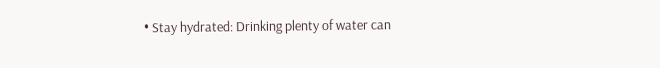• Stay hydrated: Drinking plenty of water can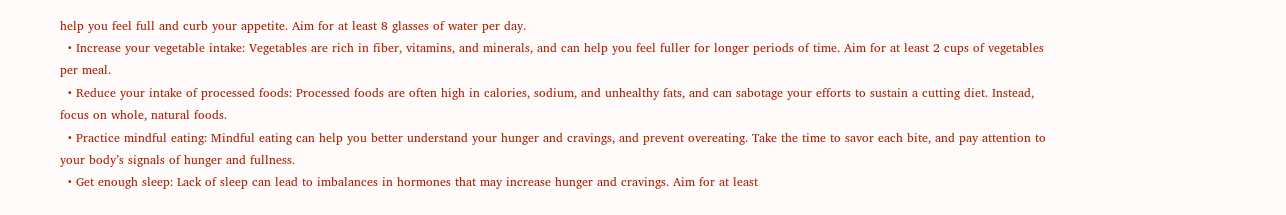help you feel full and curb your appetite. Aim for at least 8 glasses of water per day.
  • Increase your vegetable intake: Vegetables are rich in fiber, vitamins, and minerals, and can help you feel fuller for longer periods of time. Aim for at least 2 cups of vegetables per meal.
  • Reduce your intake of processed foods: Processed foods are often high in calories, sodium, and unhealthy fats, and can sabotage your efforts to sustain a cutting diet. Instead, focus on whole, natural foods.
  • Practice mindful eating: Mindful eating can help you better understand your hunger and cravings, and prevent overeating. Take the time to savor each bite, and pay attention to your body’s signals of hunger and fullness.
  • Get enough sleep: Lack of sleep can lead to imbalances in hormones that may increase hunger and cravings. Aim for at least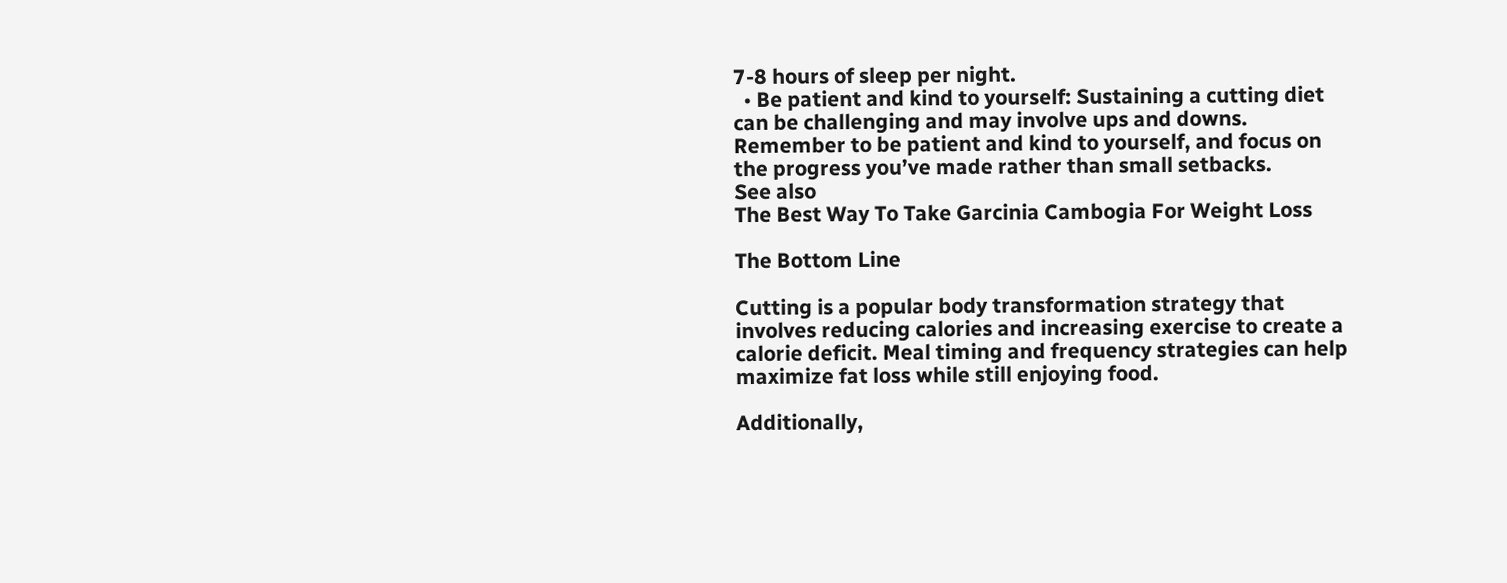7-8 hours of sleep per night.
  • Be patient and kind to yourself: Sustaining a cutting diet can be challenging and may involve ups and downs. Remember to be patient and kind to yourself, and focus on the progress you’ve made rather than small setbacks.
See also
The Best Way To Take Garcinia Cambogia For Weight Loss

The Bottom Line

Cutting is a popular body transformation strategy that involves reducing calories and increasing exercise to create a calorie deficit. Meal timing and frequency strategies can help maximize fat loss while still enjoying food.

Additionally,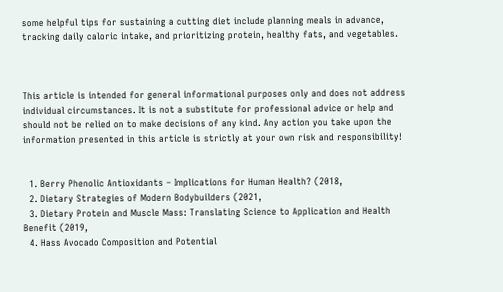some helpful tips for sustaining a cutting diet include planning meals in advance, tracking daily caloric intake, and prioritizing protein, healthy fats, and vegetables.



This article is intended for general informational purposes only and does not address individual circumstances. It is not a substitute for professional advice or help and should not be relied on to make decisions of any kind. Any action you take upon the information presented in this article is strictly at your own risk and responsibility!


  1. Berry Phenolic Antioxidants – Implications for Human Health? (2018,
  2. Dietary Strategies of Modern Bodybuilders (2021,
  3. Dietary Protein and Muscle Mass: Translating Science to Application and Health Benefit (2019,
  4. Hass Avocado Composition and Potential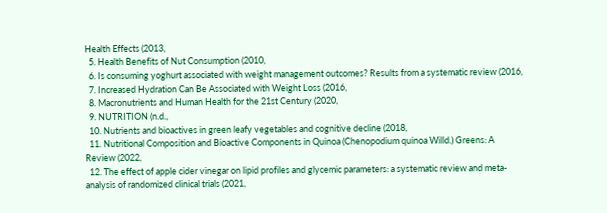Health Effects (2013,
  5. Health Benefits of Nut Consumption (2010,
  6. Is consuming yoghurt associated with weight management outcomes? Results from a systematic review (2016,
  7. Increased Hydration Can Be Associated with Weight Loss (2016,
  8. Macronutrients and Human Health for the 21st Century (2020,
  9. NUTRITION (n.d.,
  10. Nutrients and bioactives in green leafy vegetables and cognitive decline (2018,
  11. Nutritional Composition and Bioactive Components in Quinoa (Chenopodium quinoa Willd.) Greens: A Review (2022,
  12. The effect of apple cider vinegar on lipid profiles and glycemic parameters: a systematic review and meta-analysis of randomized clinical trials (2021,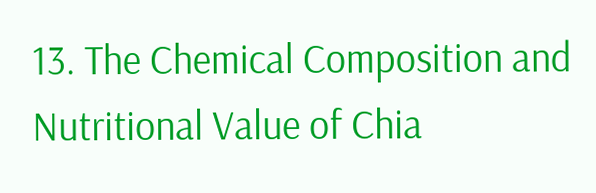13. The Chemical Composition and Nutritional Value of Chia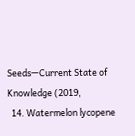Seeds—Current State of Knowledge (2019,
  14. Watermelon lycopene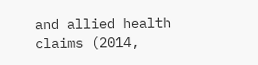and allied health claims (2014,